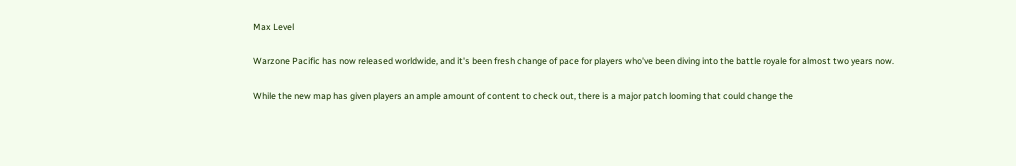Max Level

Warzone Pacific has now released worldwide, and it's been fresh change of pace for players who've been diving into the battle royale for almost two years now.

While the new map has given players an ample amount of content to check out, there is a major patch looming that could change the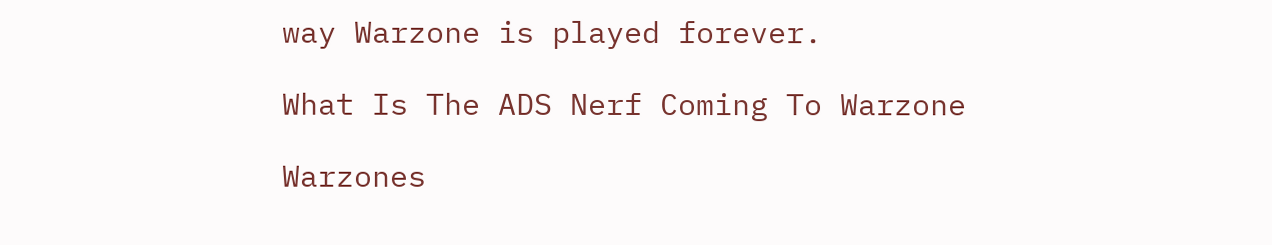way Warzone is played forever.

What Is The ADS Nerf Coming To Warzone

Warzones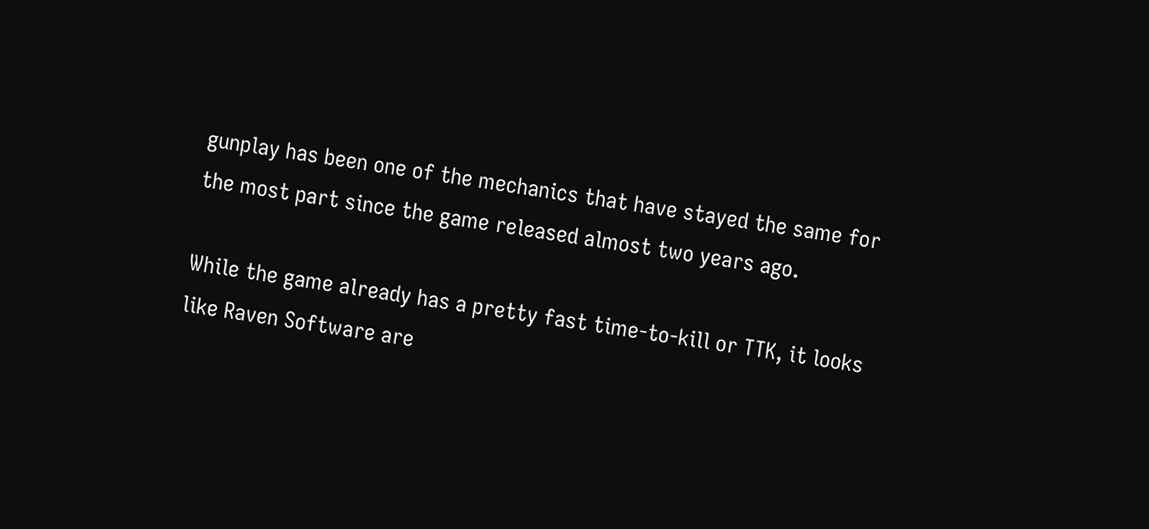gunplay has been one of the mechanics that have stayed the same for the most part since the game released almost two years ago.

While the game already has a pretty fast time-to-kill or TTK, it looks like Raven Software are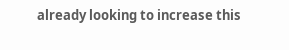already looking to increase this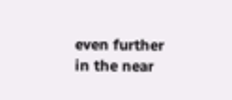even further in the near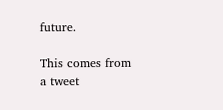future.

This comes from a tweet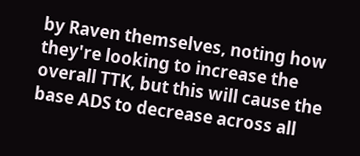by Raven themselves, noting how they're looking to increase the overall TTK, but this will cause the base ADS to decrease across all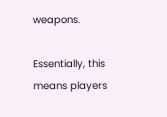weapons.

Essentially, this means players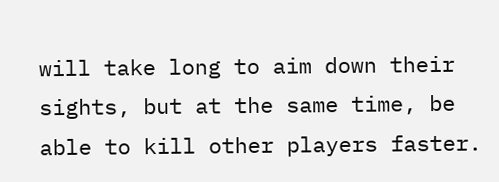will take long to aim down their sights, but at the same time, be able to kill other players faster.